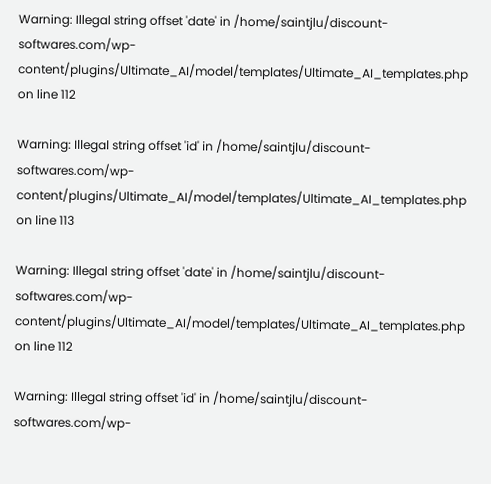Warning: Illegal string offset 'date' in /home/saintjlu/discount-softwares.com/wp-content/plugins/Ultimate_AI/model/templates/Ultimate_AI_templates.php on line 112

Warning: Illegal string offset 'id' in /home/saintjlu/discount-softwares.com/wp-content/plugins/Ultimate_AI/model/templates/Ultimate_AI_templates.php on line 113

Warning: Illegal string offset 'date' in /home/saintjlu/discount-softwares.com/wp-content/plugins/Ultimate_AI/model/templates/Ultimate_AI_templates.php on line 112

Warning: Illegal string offset 'id' in /home/saintjlu/discount-softwares.com/wp-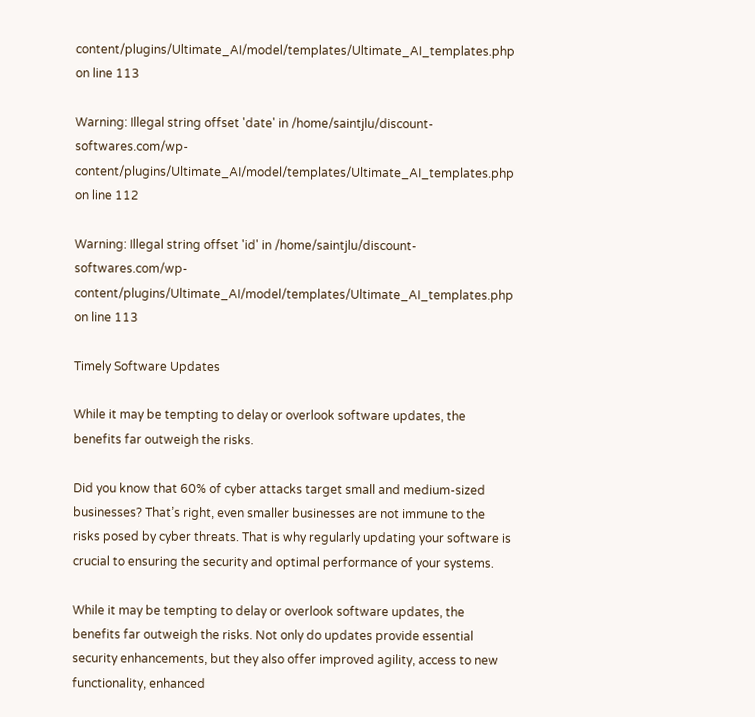content/plugins/Ultimate_AI/model/templates/Ultimate_AI_templates.php on line 113

Warning: Illegal string offset 'date' in /home/saintjlu/discount-softwares.com/wp-content/plugins/Ultimate_AI/model/templates/Ultimate_AI_templates.php on line 112

Warning: Illegal string offset 'id' in /home/saintjlu/discount-softwares.com/wp-content/plugins/Ultimate_AI/model/templates/Ultimate_AI_templates.php on line 113

Timely Software Updates

While it may be tempting to delay or overlook software updates, the benefits far outweigh the risks.

Did you know that 60% of cyber attacks target small and medium-sized businesses? That’s right, even smaller businesses are not immune to the risks posed by cyber threats. That is why regularly updating your software is crucial to ensuring the security and optimal performance of your systems.

While it may be tempting to delay or overlook software updates, the benefits far outweigh the risks. Not only do updates provide essential security enhancements, but they also offer improved agility, access to new functionality, enhanced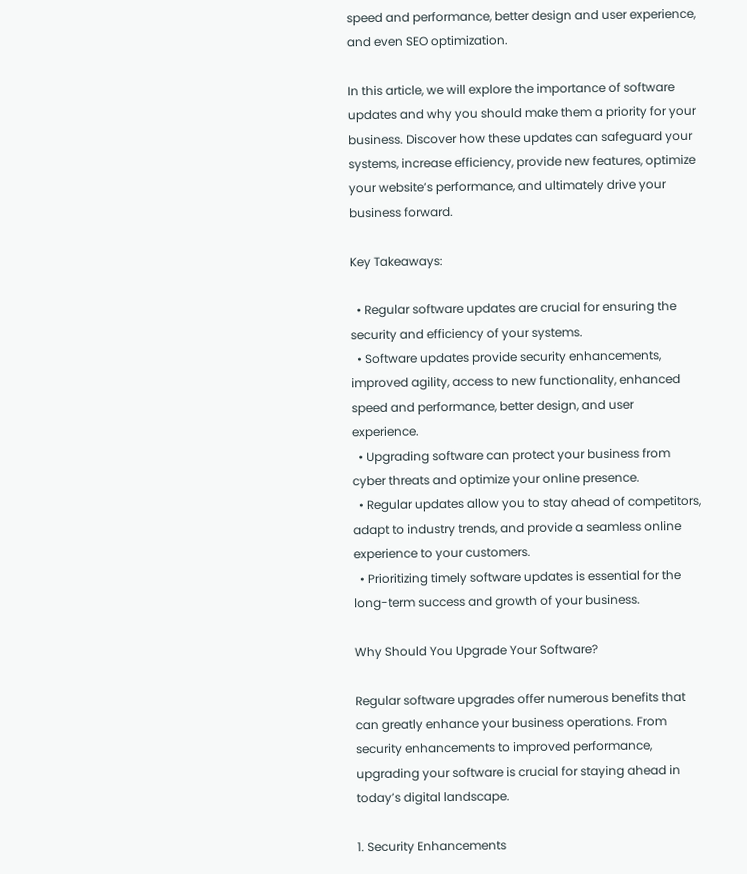speed and performance, better design and user experience, and even SEO optimization.

In this article, we will explore the importance of software updates and why you should make them a priority for your business. Discover how these updates can safeguard your systems, increase efficiency, provide new features, optimize your website’s performance, and ultimately drive your business forward.

Key Takeaways:

  • Regular software updates are crucial for ensuring the security and efficiency of your systems.
  • Software updates provide security enhancements, improved agility, access to new functionality, enhanced speed and performance, better design, and user experience.
  • Upgrading software can protect your business from cyber threats and optimize your online presence.
  • Regular updates allow you to stay ahead of competitors, adapt to industry trends, and provide a seamless online experience to your customers.
  • Prioritizing timely software updates is essential for the long-term success and growth of your business.

Why Should You Upgrade Your Software?

Regular software upgrades offer numerous benefits that can greatly enhance your business operations. From security enhancements to improved performance, upgrading your software is crucial for staying ahead in today’s digital landscape.

1. Security Enhancements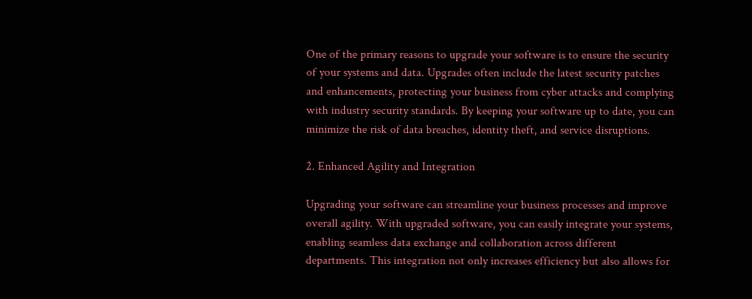One of the primary reasons to upgrade your software is to ensure the security of your systems and data. Upgrades often include the latest security patches and enhancements, protecting your business from cyber attacks and complying with industry security standards. By keeping your software up to date, you can minimize the risk of data breaches, identity theft, and service disruptions.

2. Enhanced Agility and Integration

Upgrading your software can streamline your business processes and improve overall agility. With upgraded software, you can easily integrate your systems, enabling seamless data exchange and collaboration across different departments. This integration not only increases efficiency but also allows for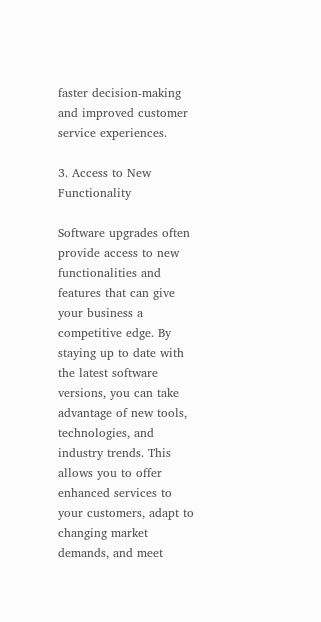faster decision-making and improved customer service experiences.

3. Access to New Functionality

Software upgrades often provide access to new functionalities and features that can give your business a competitive edge. By staying up to date with the latest software versions, you can take advantage of new tools, technologies, and industry trends. This allows you to offer enhanced services to your customers, adapt to changing market demands, and meet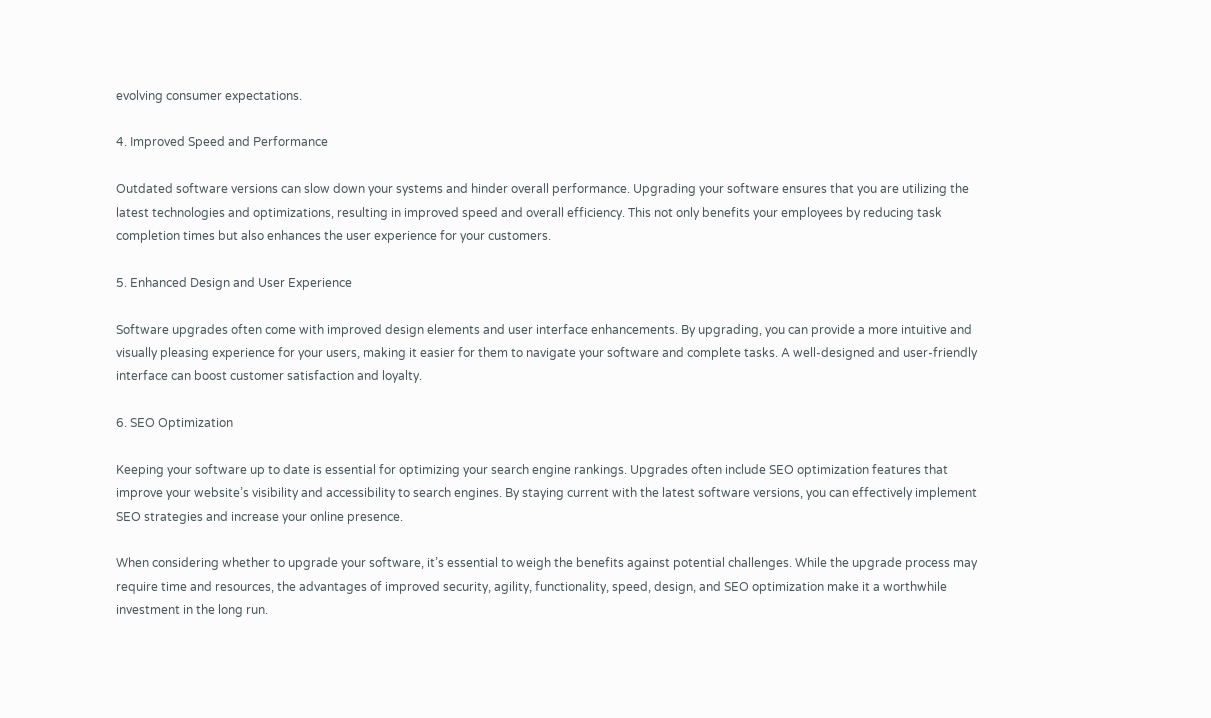evolving consumer expectations.

4. Improved Speed and Performance

Outdated software versions can slow down your systems and hinder overall performance. Upgrading your software ensures that you are utilizing the latest technologies and optimizations, resulting in improved speed and overall efficiency. This not only benefits your employees by reducing task completion times but also enhances the user experience for your customers.

5. Enhanced Design and User Experience

Software upgrades often come with improved design elements and user interface enhancements. By upgrading, you can provide a more intuitive and visually pleasing experience for your users, making it easier for them to navigate your software and complete tasks. A well-designed and user-friendly interface can boost customer satisfaction and loyalty.

6. SEO Optimization

Keeping your software up to date is essential for optimizing your search engine rankings. Upgrades often include SEO optimization features that improve your website’s visibility and accessibility to search engines. By staying current with the latest software versions, you can effectively implement SEO strategies and increase your online presence.

When considering whether to upgrade your software, it’s essential to weigh the benefits against potential challenges. While the upgrade process may require time and resources, the advantages of improved security, agility, functionality, speed, design, and SEO optimization make it a worthwhile investment in the long run.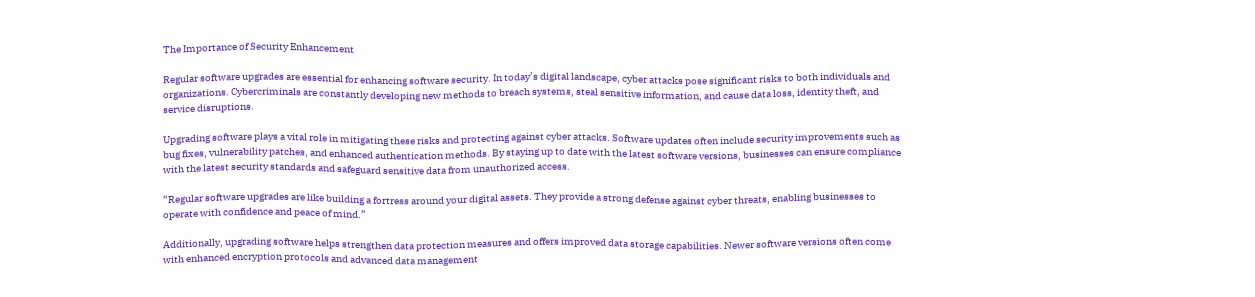The Importance of Security Enhancement

Regular software upgrades are essential for enhancing software security. In today’s digital landscape, cyber attacks pose significant risks to both individuals and organizations. Cybercriminals are constantly developing new methods to breach systems, steal sensitive information, and cause data loss, identity theft, and service disruptions.

Upgrading software plays a vital role in mitigating these risks and protecting against cyber attacks. Software updates often include security improvements such as bug fixes, vulnerability patches, and enhanced authentication methods. By staying up to date with the latest software versions, businesses can ensure compliance with the latest security standards and safeguard sensitive data from unauthorized access.

“Regular software upgrades are like building a fortress around your digital assets. They provide a strong defense against cyber threats, enabling businesses to operate with confidence and peace of mind.”

Additionally, upgrading software helps strengthen data protection measures and offers improved data storage capabilities. Newer software versions often come with enhanced encryption protocols and advanced data management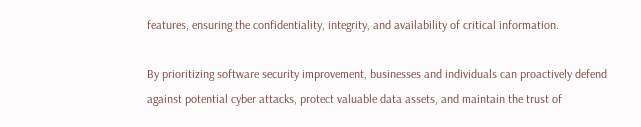features, ensuring the confidentiality, integrity, and availability of critical information.

By prioritizing software security improvement, businesses and individuals can proactively defend against potential cyber attacks, protect valuable data assets, and maintain the trust of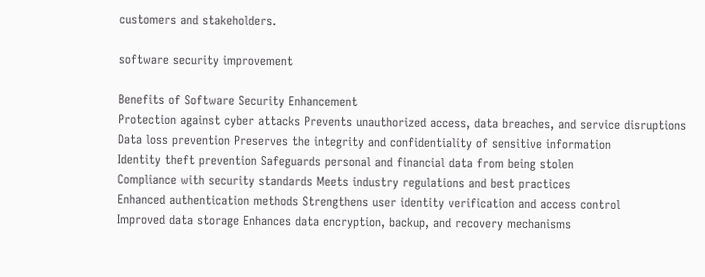customers and stakeholders.

software security improvement

Benefits of Software Security Enhancement
Protection against cyber attacks Prevents unauthorized access, data breaches, and service disruptions
Data loss prevention Preserves the integrity and confidentiality of sensitive information
Identity theft prevention Safeguards personal and financial data from being stolen
Compliance with security standards Meets industry regulations and best practices
Enhanced authentication methods Strengthens user identity verification and access control
Improved data storage Enhances data encryption, backup, and recovery mechanisms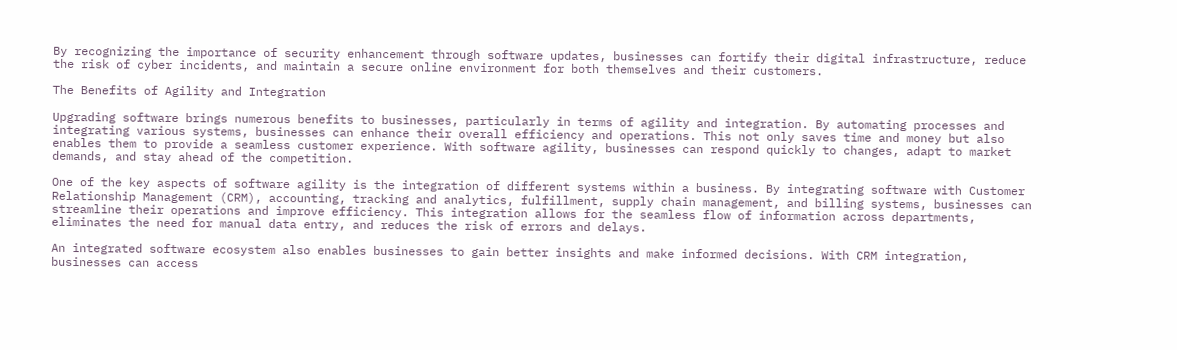By recognizing the importance of security enhancement through software updates, businesses can fortify their digital infrastructure, reduce the risk of cyber incidents, and maintain a secure online environment for both themselves and their customers.

The Benefits of Agility and Integration

Upgrading software brings numerous benefits to businesses, particularly in terms of agility and integration. By automating processes and integrating various systems, businesses can enhance their overall efficiency and operations. This not only saves time and money but also enables them to provide a seamless customer experience. With software agility, businesses can respond quickly to changes, adapt to market demands, and stay ahead of the competition.

One of the key aspects of software agility is the integration of different systems within a business. By integrating software with Customer Relationship Management (CRM), accounting, tracking and analytics, fulfillment, supply chain management, and billing systems, businesses can streamline their operations and improve efficiency. This integration allows for the seamless flow of information across departments, eliminates the need for manual data entry, and reduces the risk of errors and delays.

An integrated software ecosystem also enables businesses to gain better insights and make informed decisions. With CRM integration, businesses can access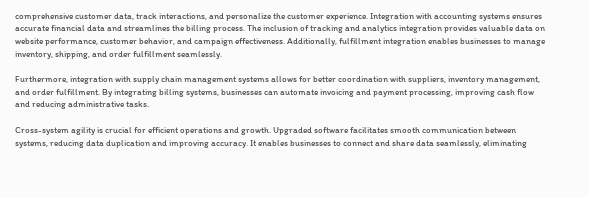comprehensive customer data, track interactions, and personalize the customer experience. Integration with accounting systems ensures accurate financial data and streamlines the billing process. The inclusion of tracking and analytics integration provides valuable data on website performance, customer behavior, and campaign effectiveness. Additionally, fulfillment integration enables businesses to manage inventory, shipping, and order fulfillment seamlessly.

Furthermore, integration with supply chain management systems allows for better coordination with suppliers, inventory management, and order fulfillment. By integrating billing systems, businesses can automate invoicing and payment processing, improving cash flow and reducing administrative tasks.

Cross-system agility is crucial for efficient operations and growth. Upgraded software facilitates smooth communication between systems, reducing data duplication and improving accuracy. It enables businesses to connect and share data seamlessly, eliminating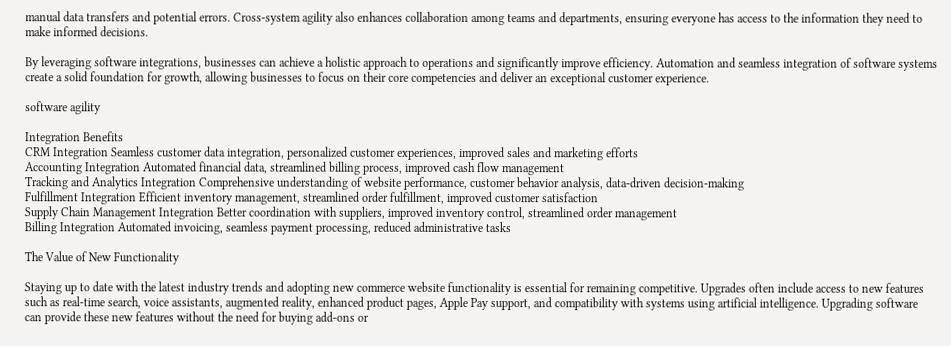manual data transfers and potential errors. Cross-system agility also enhances collaboration among teams and departments, ensuring everyone has access to the information they need to make informed decisions.

By leveraging software integrations, businesses can achieve a holistic approach to operations and significantly improve efficiency. Automation and seamless integration of software systems create a solid foundation for growth, allowing businesses to focus on their core competencies and deliver an exceptional customer experience.

software agility

Integration Benefits
CRM Integration Seamless customer data integration, personalized customer experiences, improved sales and marketing efforts
Accounting Integration Automated financial data, streamlined billing process, improved cash flow management
Tracking and Analytics Integration Comprehensive understanding of website performance, customer behavior analysis, data-driven decision-making
Fulfillment Integration Efficient inventory management, streamlined order fulfillment, improved customer satisfaction
Supply Chain Management Integration Better coordination with suppliers, improved inventory control, streamlined order management
Billing Integration Automated invoicing, seamless payment processing, reduced administrative tasks

The Value of New Functionality

Staying up to date with the latest industry trends and adopting new commerce website functionality is essential for remaining competitive. Upgrades often include access to new features such as real-time search, voice assistants, augmented reality, enhanced product pages, Apple Pay support, and compatibility with systems using artificial intelligence. Upgrading software can provide these new features without the need for buying add-ons or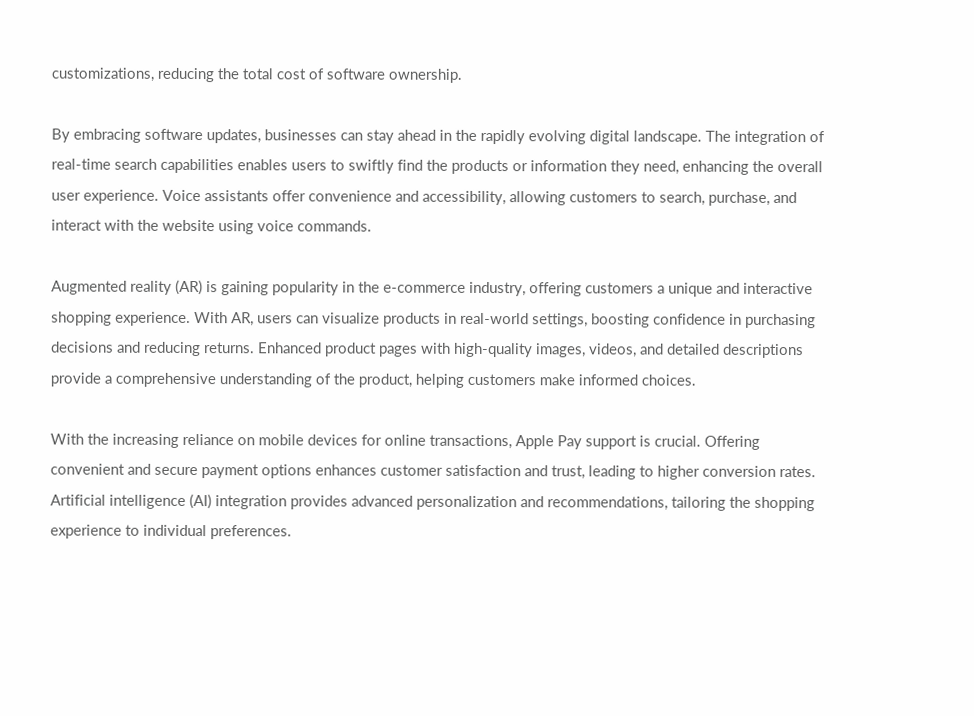customizations, reducing the total cost of software ownership.

By embracing software updates, businesses can stay ahead in the rapidly evolving digital landscape. The integration of real-time search capabilities enables users to swiftly find the products or information they need, enhancing the overall user experience. Voice assistants offer convenience and accessibility, allowing customers to search, purchase, and interact with the website using voice commands.

Augmented reality (AR) is gaining popularity in the e-commerce industry, offering customers a unique and interactive shopping experience. With AR, users can visualize products in real-world settings, boosting confidence in purchasing decisions and reducing returns. Enhanced product pages with high-quality images, videos, and detailed descriptions provide a comprehensive understanding of the product, helping customers make informed choices.

With the increasing reliance on mobile devices for online transactions, Apple Pay support is crucial. Offering convenient and secure payment options enhances customer satisfaction and trust, leading to higher conversion rates. Artificial intelligence (AI) integration provides advanced personalization and recommendations, tailoring the shopping experience to individual preferences.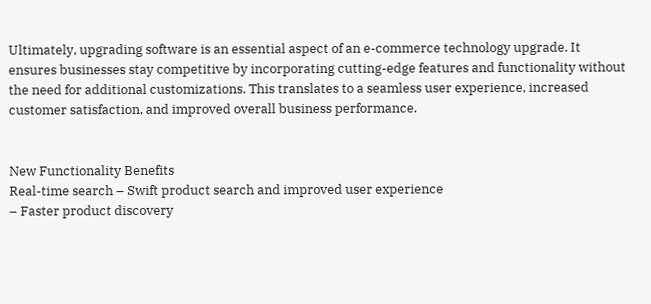Ultimately, upgrading software is an essential aspect of an e-commerce technology upgrade. It ensures businesses stay competitive by incorporating cutting-edge features and functionality without the need for additional customizations. This translates to a seamless user experience, increased customer satisfaction, and improved overall business performance.


New Functionality Benefits
Real-time search – Swift product search and improved user experience
– Faster product discovery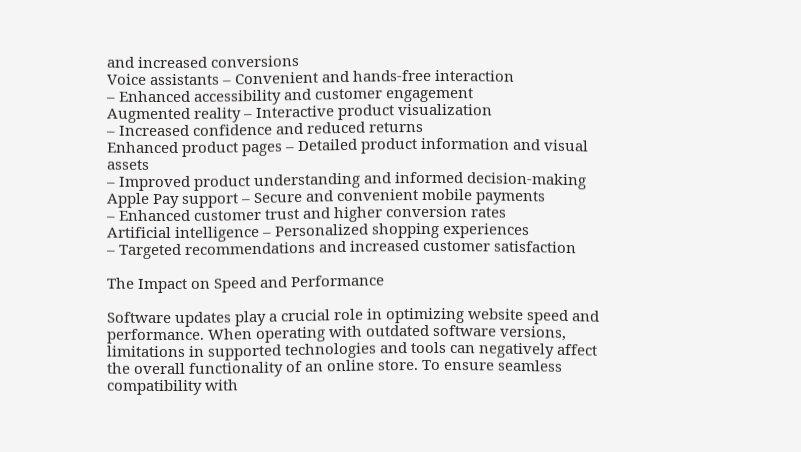and increased conversions
Voice assistants – Convenient and hands-free interaction
– Enhanced accessibility and customer engagement
Augmented reality – Interactive product visualization
– Increased confidence and reduced returns
Enhanced product pages – Detailed product information and visual assets
– Improved product understanding and informed decision-making
Apple Pay support – Secure and convenient mobile payments
– Enhanced customer trust and higher conversion rates
Artificial intelligence – Personalized shopping experiences
– Targeted recommendations and increased customer satisfaction

The Impact on Speed and Performance

Software updates play a crucial role in optimizing website speed and performance. When operating with outdated software versions, limitations in supported technologies and tools can negatively affect the overall functionality of an online store. To ensure seamless compatibility with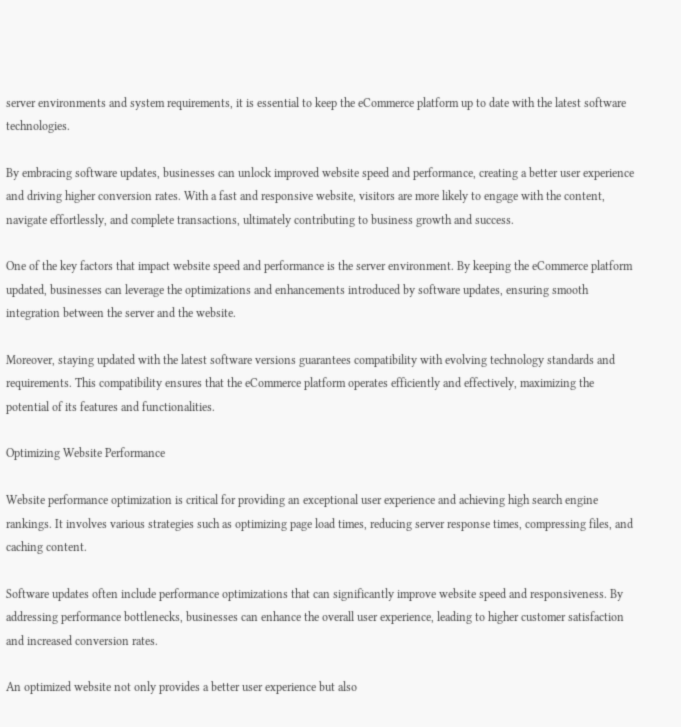server environments and system requirements, it is essential to keep the eCommerce platform up to date with the latest software technologies.

By embracing software updates, businesses can unlock improved website speed and performance, creating a better user experience and driving higher conversion rates. With a fast and responsive website, visitors are more likely to engage with the content, navigate effortlessly, and complete transactions, ultimately contributing to business growth and success.

One of the key factors that impact website speed and performance is the server environment. By keeping the eCommerce platform updated, businesses can leverage the optimizations and enhancements introduced by software updates, ensuring smooth integration between the server and the website.

Moreover, staying updated with the latest software versions guarantees compatibility with evolving technology standards and requirements. This compatibility ensures that the eCommerce platform operates efficiently and effectively, maximizing the potential of its features and functionalities.

Optimizing Website Performance

Website performance optimization is critical for providing an exceptional user experience and achieving high search engine rankings. It involves various strategies such as optimizing page load times, reducing server response times, compressing files, and caching content.

Software updates often include performance optimizations that can significantly improve website speed and responsiveness. By addressing performance bottlenecks, businesses can enhance the overall user experience, leading to higher customer satisfaction and increased conversion rates.

An optimized website not only provides a better user experience but also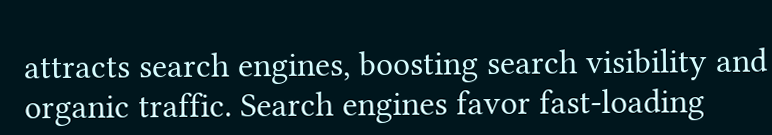attracts search engines, boosting search visibility and organic traffic. Search engines favor fast-loading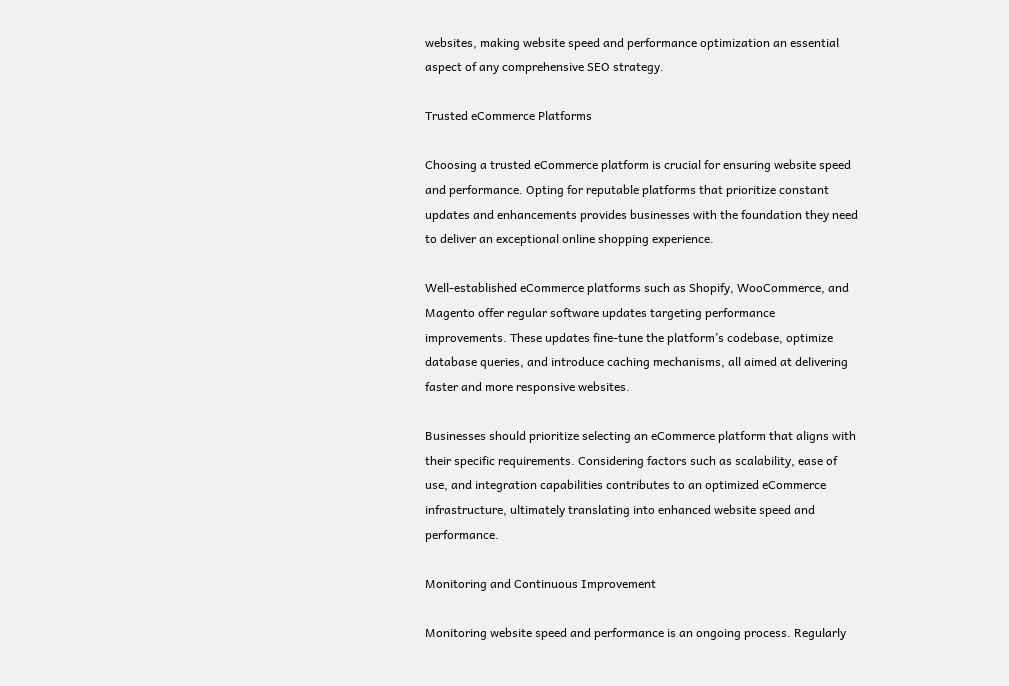websites, making website speed and performance optimization an essential aspect of any comprehensive SEO strategy.

Trusted eCommerce Platforms

Choosing a trusted eCommerce platform is crucial for ensuring website speed and performance. Opting for reputable platforms that prioritize constant updates and enhancements provides businesses with the foundation they need to deliver an exceptional online shopping experience.

Well-established eCommerce platforms such as Shopify, WooCommerce, and Magento offer regular software updates targeting performance improvements. These updates fine-tune the platform’s codebase, optimize database queries, and introduce caching mechanisms, all aimed at delivering faster and more responsive websites.

Businesses should prioritize selecting an eCommerce platform that aligns with their specific requirements. Considering factors such as scalability, ease of use, and integration capabilities contributes to an optimized eCommerce infrastructure, ultimately translating into enhanced website speed and performance.

Monitoring and Continuous Improvement

Monitoring website speed and performance is an ongoing process. Regularly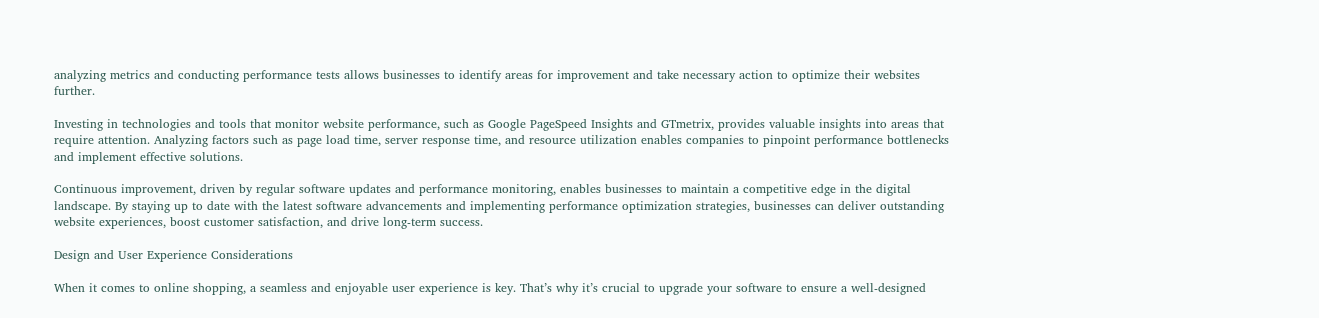analyzing metrics and conducting performance tests allows businesses to identify areas for improvement and take necessary action to optimize their websites further.

Investing in technologies and tools that monitor website performance, such as Google PageSpeed Insights and GTmetrix, provides valuable insights into areas that require attention. Analyzing factors such as page load time, server response time, and resource utilization enables companies to pinpoint performance bottlenecks and implement effective solutions.

Continuous improvement, driven by regular software updates and performance monitoring, enables businesses to maintain a competitive edge in the digital landscape. By staying up to date with the latest software advancements and implementing performance optimization strategies, businesses can deliver outstanding website experiences, boost customer satisfaction, and drive long-term success.

Design and User Experience Considerations

When it comes to online shopping, a seamless and enjoyable user experience is key. That’s why it’s crucial to upgrade your software to ensure a well-designed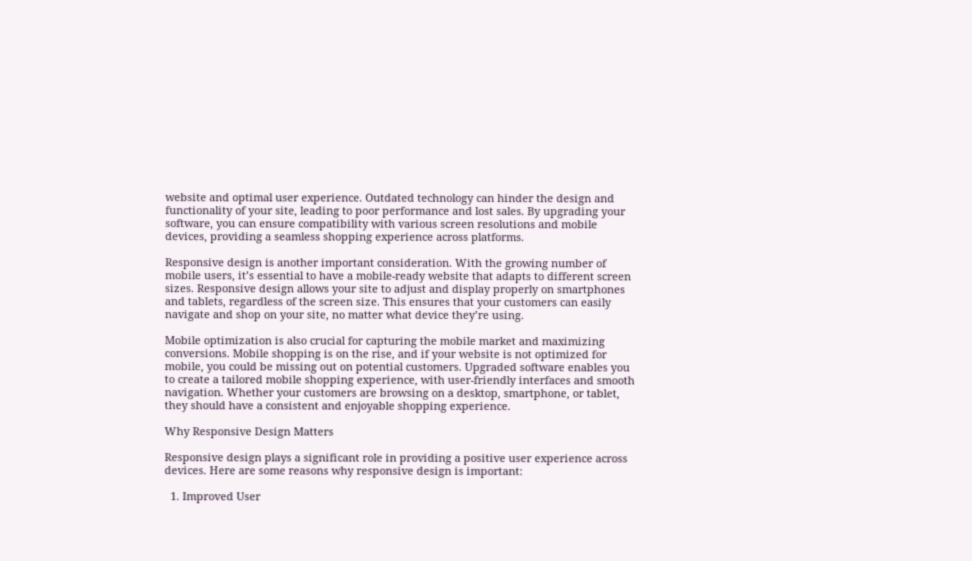website and optimal user experience. Outdated technology can hinder the design and functionality of your site, leading to poor performance and lost sales. By upgrading your software, you can ensure compatibility with various screen resolutions and mobile devices, providing a seamless shopping experience across platforms.

Responsive design is another important consideration. With the growing number of mobile users, it’s essential to have a mobile-ready website that adapts to different screen sizes. Responsive design allows your site to adjust and display properly on smartphones and tablets, regardless of the screen size. This ensures that your customers can easily navigate and shop on your site, no matter what device they’re using.

Mobile optimization is also crucial for capturing the mobile market and maximizing conversions. Mobile shopping is on the rise, and if your website is not optimized for mobile, you could be missing out on potential customers. Upgraded software enables you to create a tailored mobile shopping experience, with user-friendly interfaces and smooth navigation. Whether your customers are browsing on a desktop, smartphone, or tablet, they should have a consistent and enjoyable shopping experience.

Why Responsive Design Matters

Responsive design plays a significant role in providing a positive user experience across devices. Here are some reasons why responsive design is important:

  1. Improved User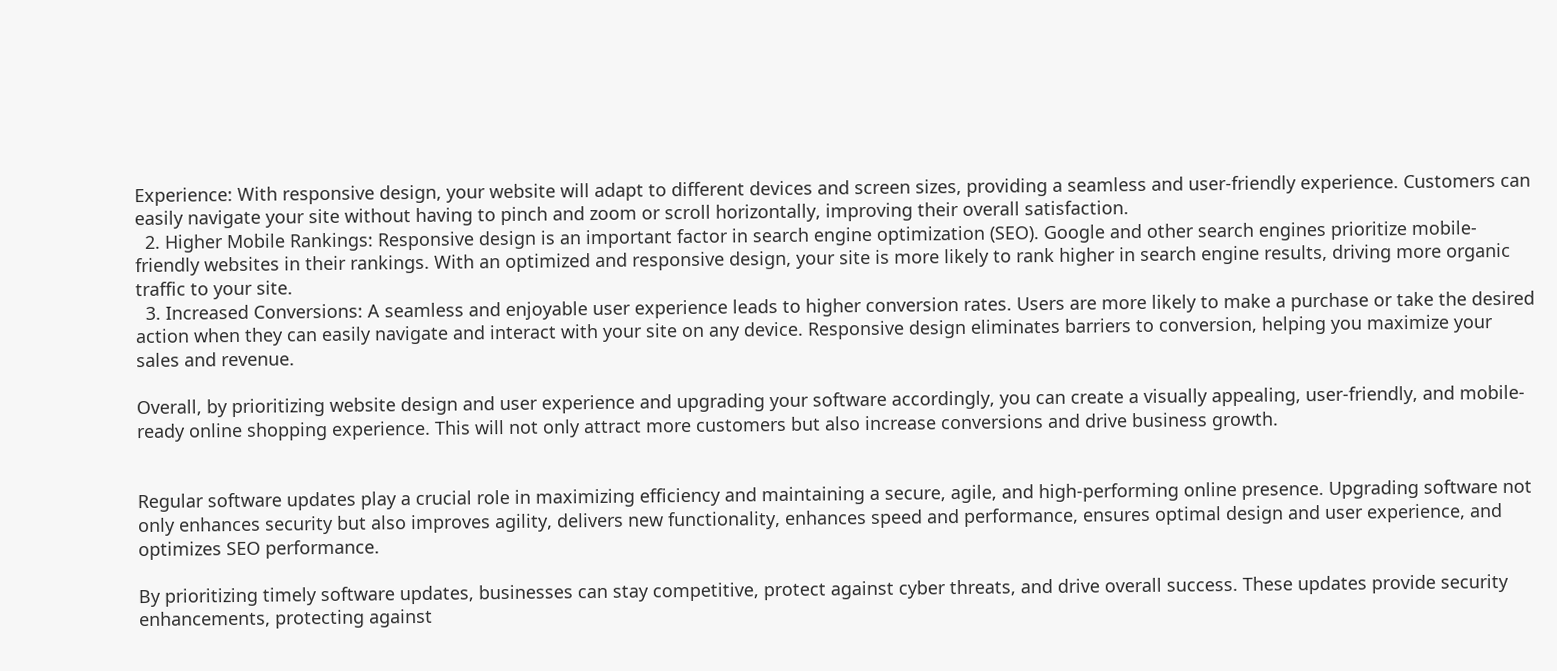Experience: With responsive design, your website will adapt to different devices and screen sizes, providing a seamless and user-friendly experience. Customers can easily navigate your site without having to pinch and zoom or scroll horizontally, improving their overall satisfaction.
  2. Higher Mobile Rankings: Responsive design is an important factor in search engine optimization (SEO). Google and other search engines prioritize mobile-friendly websites in their rankings. With an optimized and responsive design, your site is more likely to rank higher in search engine results, driving more organic traffic to your site.
  3. Increased Conversions: A seamless and enjoyable user experience leads to higher conversion rates. Users are more likely to make a purchase or take the desired action when they can easily navigate and interact with your site on any device. Responsive design eliminates barriers to conversion, helping you maximize your sales and revenue.

Overall, by prioritizing website design and user experience and upgrading your software accordingly, you can create a visually appealing, user-friendly, and mobile-ready online shopping experience. This will not only attract more customers but also increase conversions and drive business growth.


Regular software updates play a crucial role in maximizing efficiency and maintaining a secure, agile, and high-performing online presence. Upgrading software not only enhances security but also improves agility, delivers new functionality, enhances speed and performance, ensures optimal design and user experience, and optimizes SEO performance.

By prioritizing timely software updates, businesses can stay competitive, protect against cyber threats, and drive overall success. These updates provide security enhancements, protecting against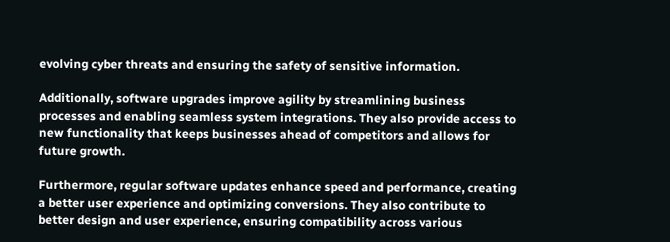evolving cyber threats and ensuring the safety of sensitive information.

Additionally, software upgrades improve agility by streamlining business processes and enabling seamless system integrations. They also provide access to new functionality that keeps businesses ahead of competitors and allows for future growth.

Furthermore, regular software updates enhance speed and performance, creating a better user experience and optimizing conversions. They also contribute to better design and user experience, ensuring compatibility across various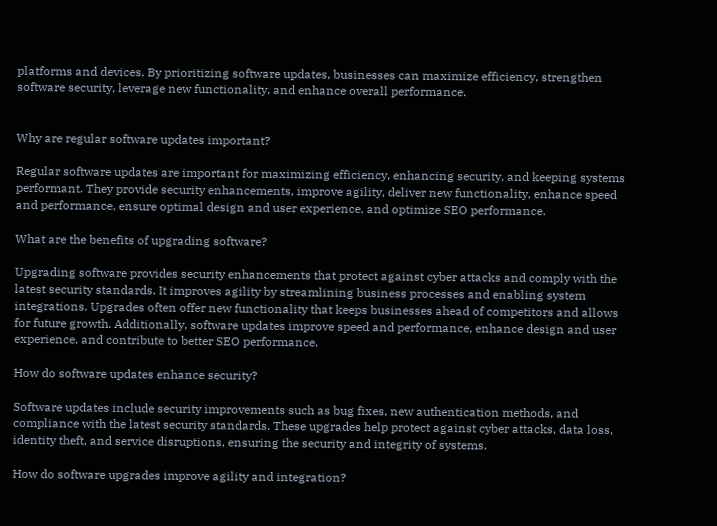platforms and devices. By prioritizing software updates, businesses can maximize efficiency, strengthen software security, leverage new functionality, and enhance overall performance.


Why are regular software updates important?

Regular software updates are important for maximizing efficiency, enhancing security, and keeping systems performant. They provide security enhancements, improve agility, deliver new functionality, enhance speed and performance, ensure optimal design and user experience, and optimize SEO performance.

What are the benefits of upgrading software?

Upgrading software provides security enhancements that protect against cyber attacks and comply with the latest security standards. It improves agility by streamlining business processes and enabling system integrations. Upgrades often offer new functionality that keeps businesses ahead of competitors and allows for future growth. Additionally, software updates improve speed and performance, enhance design and user experience, and contribute to better SEO performance.

How do software updates enhance security?

Software updates include security improvements such as bug fixes, new authentication methods, and compliance with the latest security standards. These upgrades help protect against cyber attacks, data loss, identity theft, and service disruptions, ensuring the security and integrity of systems.

How do software upgrades improve agility and integration?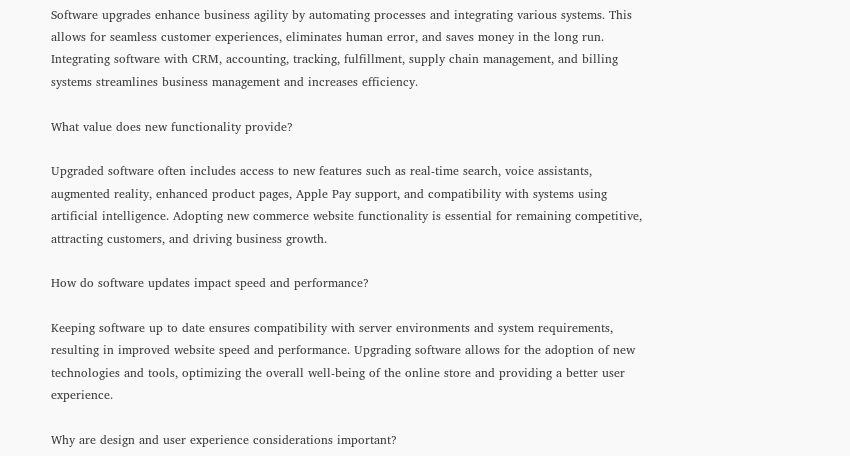Software upgrades enhance business agility by automating processes and integrating various systems. This allows for seamless customer experiences, eliminates human error, and saves money in the long run. Integrating software with CRM, accounting, tracking, fulfillment, supply chain management, and billing systems streamlines business management and increases efficiency.

What value does new functionality provide?

Upgraded software often includes access to new features such as real-time search, voice assistants, augmented reality, enhanced product pages, Apple Pay support, and compatibility with systems using artificial intelligence. Adopting new commerce website functionality is essential for remaining competitive, attracting customers, and driving business growth.

How do software updates impact speed and performance?

Keeping software up to date ensures compatibility with server environments and system requirements, resulting in improved website speed and performance. Upgrading software allows for the adoption of new technologies and tools, optimizing the overall well-being of the online store and providing a better user experience.

Why are design and user experience considerations important?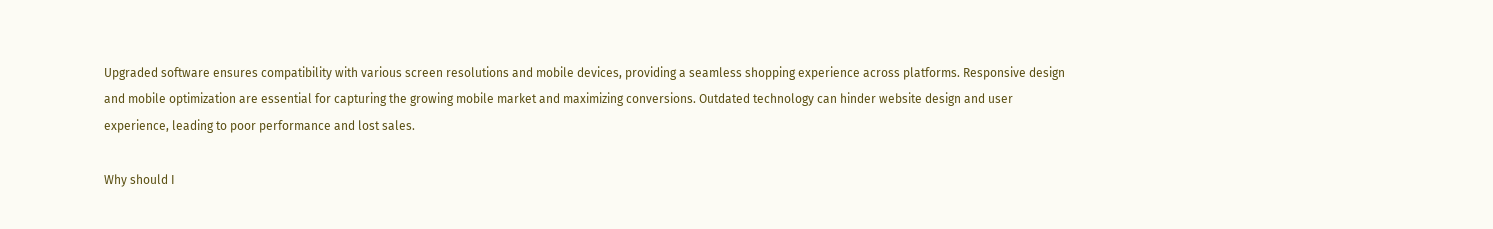Upgraded software ensures compatibility with various screen resolutions and mobile devices, providing a seamless shopping experience across platforms. Responsive design and mobile optimization are essential for capturing the growing mobile market and maximizing conversions. Outdated technology can hinder website design and user experience, leading to poor performance and lost sales.

Why should I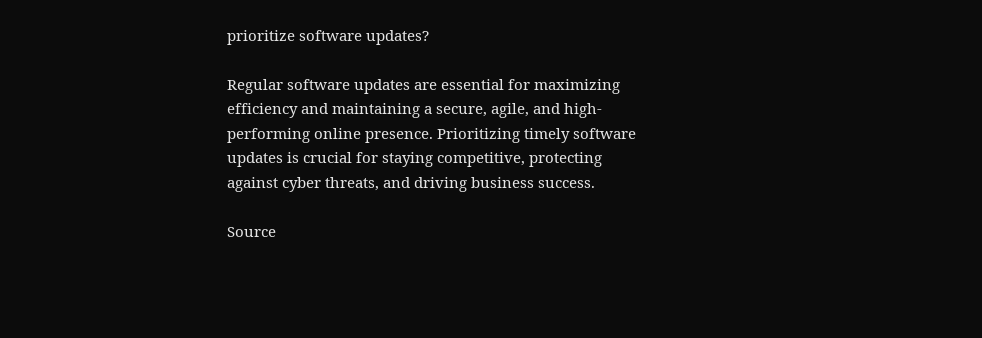prioritize software updates?

Regular software updates are essential for maximizing efficiency and maintaining a secure, agile, and high-performing online presence. Prioritizing timely software updates is crucial for staying competitive, protecting against cyber threats, and driving business success.

Source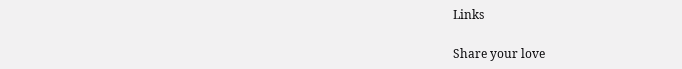Links

Share your love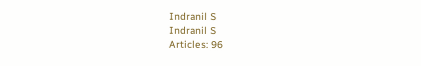Indranil S
Indranil S
Articles: 96